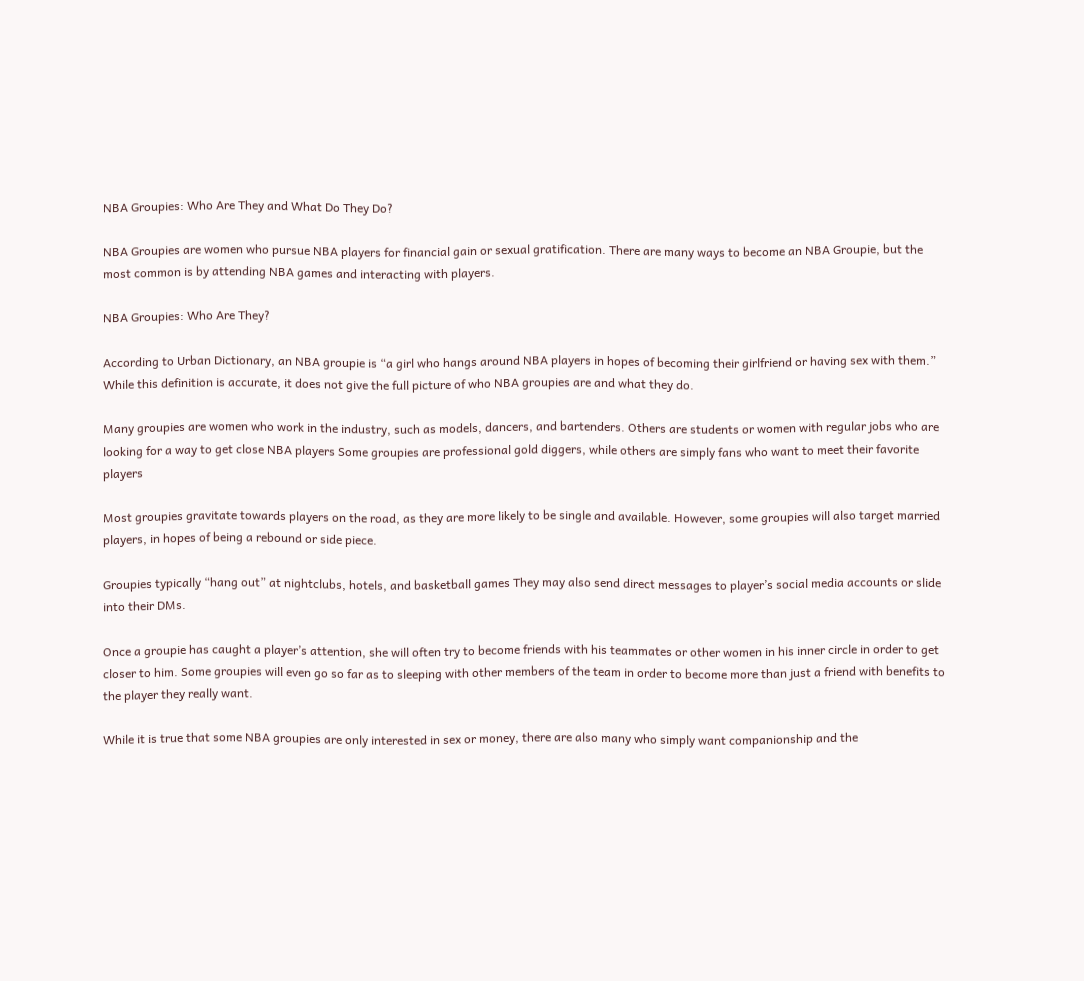NBA Groupies: Who Are They and What Do They Do?

NBA Groupies are women who pursue NBA players for financial gain or sexual gratification. There are many ways to become an NBA Groupie, but the most common is by attending NBA games and interacting with players.

NBA Groupies: Who Are They?

According to Urban Dictionary, an NBA groupie is “a girl who hangs around NBA players in hopes of becoming their girlfriend or having sex with them.” While this definition is accurate, it does not give the full picture of who NBA groupies are and what they do.

Many groupies are women who work in the industry, such as models, dancers, and bartenders. Others are students or women with regular jobs who are looking for a way to get close NBA players Some groupies are professional gold diggers, while others are simply fans who want to meet their favorite players

Most groupies gravitate towards players on the road, as they are more likely to be single and available. However, some groupies will also target married players, in hopes of being a rebound or side piece.

Groupies typically “hang out” at nightclubs, hotels, and basketball games They may also send direct messages to player’s social media accounts or slide into their DMs.

Once a groupie has caught a player’s attention, she will often try to become friends with his teammates or other women in his inner circle in order to get closer to him. Some groupies will even go so far as to sleeping with other members of the team in order to become more than just a friend with benefits to the player they really want.

While it is true that some NBA groupies are only interested in sex or money, there are also many who simply want companionship and the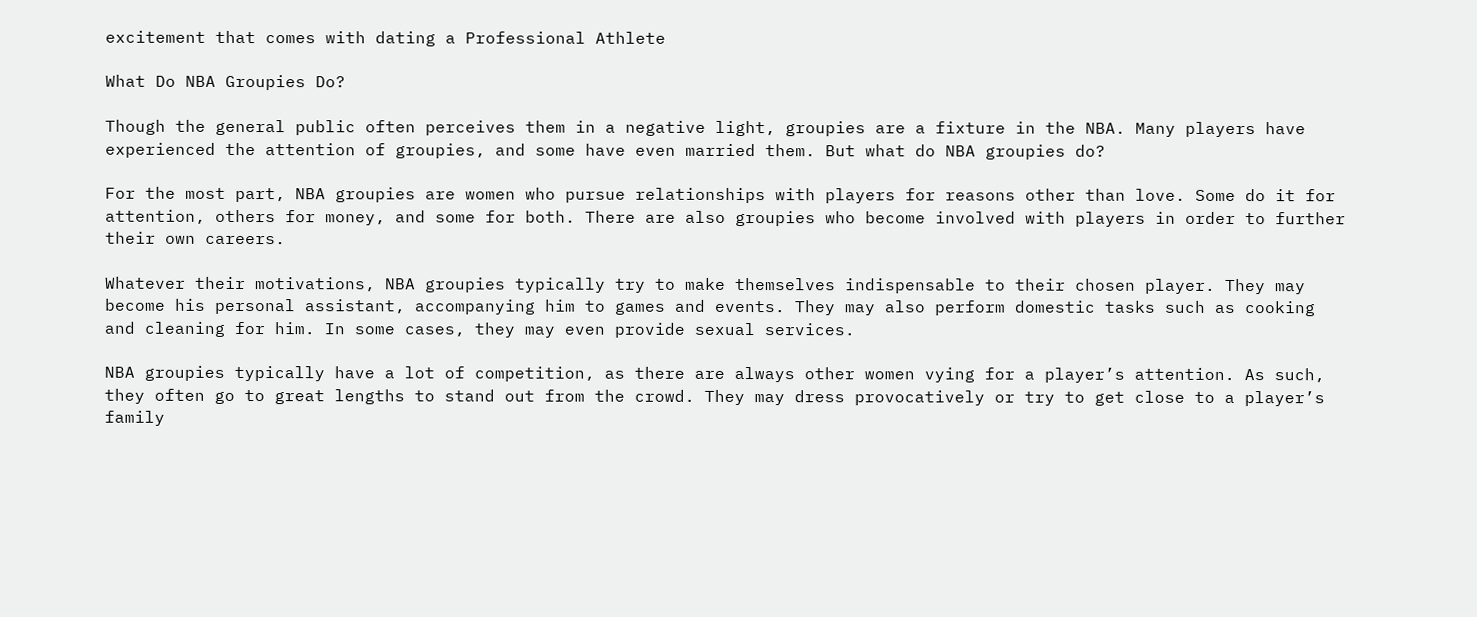excitement that comes with dating a Professional Athlete

What Do NBA Groupies Do?

Though the general public often perceives them in a negative light, groupies are a fixture in the NBA. Many players have experienced the attention of groupies, and some have even married them. But what do NBA groupies do?

For the most part, NBA groupies are women who pursue relationships with players for reasons other than love. Some do it for attention, others for money, and some for both. There are also groupies who become involved with players in order to further their own careers.

Whatever their motivations, NBA groupies typically try to make themselves indispensable to their chosen player. They may become his personal assistant, accompanying him to games and events. They may also perform domestic tasks such as cooking and cleaning for him. In some cases, they may even provide sexual services.

NBA groupies typically have a lot of competition, as there are always other women vying for a player’s attention. As such, they often go to great lengths to stand out from the crowd. They may dress provocatively or try to get close to a player’s family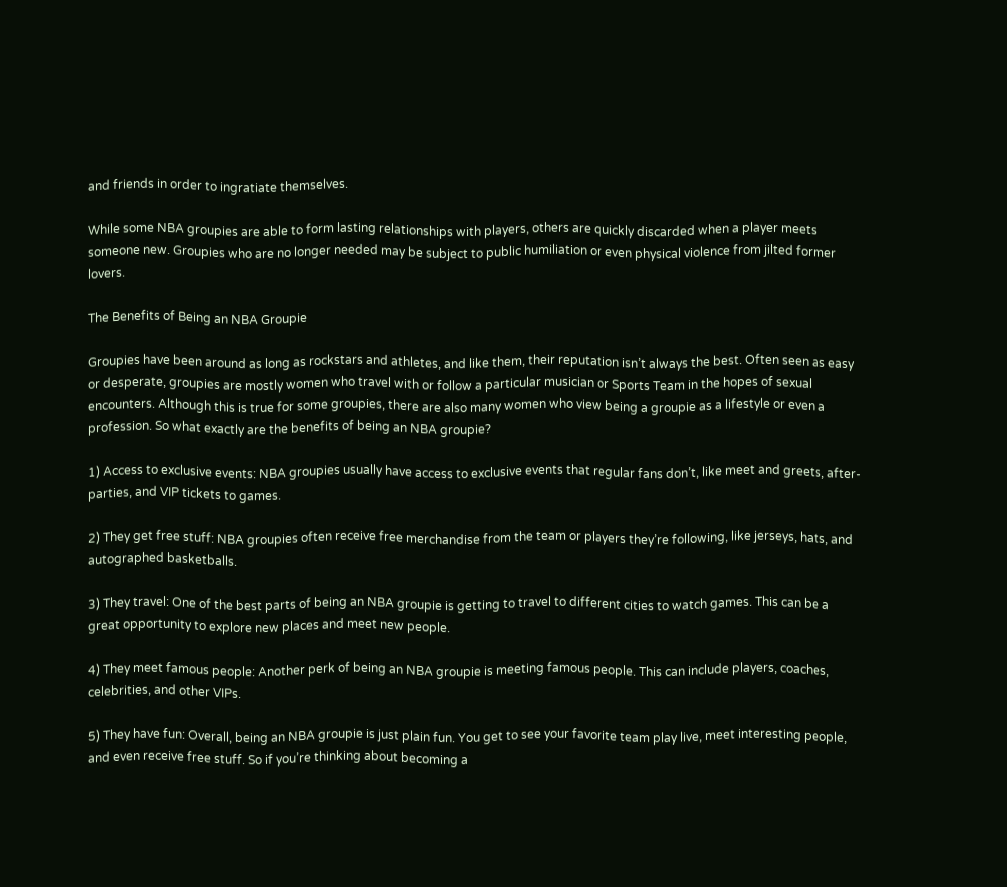and friends in order to ingratiate themselves.

While some NBA groupies are able to form lasting relationships with players, others are quickly discarded when a player meets someone new. Groupies who are no longer needed may be subject to public humiliation or even physical violence from jilted former lovers.

The Benefits of Being an NBA Groupie

Groupies have been around as long as rockstars and athletes, and like them, their reputation isn’t always the best. Often seen as easy or desperate, groupies are mostly women who travel with or follow a particular musician or Sports Team in the hopes of sexual encounters. Although this is true for some groupies, there are also many women who view being a groupie as a lifestyle or even a profession. So what exactly are the benefits of being an NBA groupie?

1) Access to exclusive events: NBA groupies usually have access to exclusive events that regular fans don’t, like meet and greets, after-parties, and VIP tickets to games.

2) They get free stuff: NBA groupies often receive free merchandise from the team or players they’re following, like jerseys, hats, and autographed basketballs.

3) They travel: One of the best parts of being an NBA groupie is getting to travel to different cities to watch games. This can be a great opportunity to explore new places and meet new people.

4) They meet famous people: Another perk of being an NBA groupie is meeting famous people. This can include players, coaches, celebrities, and other VIPs.

5) They have fun: Overall, being an NBA groupie is just plain fun. You get to see your favorite team play live, meet interesting people, and even receive free stuff. So if you’re thinking about becoming a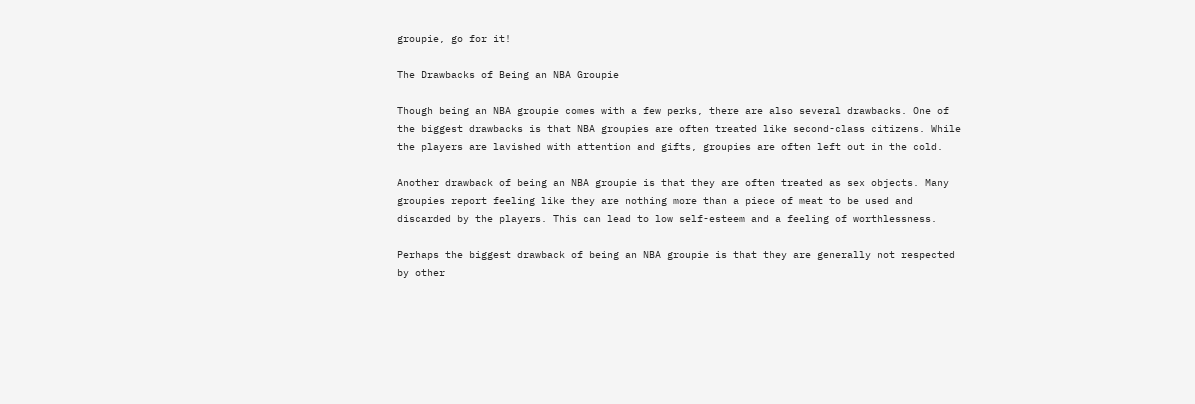groupie, go for it!

The Drawbacks of Being an NBA Groupie

Though being an NBA groupie comes with a few perks, there are also several drawbacks. One of the biggest drawbacks is that NBA groupies are often treated like second-class citizens. While the players are lavished with attention and gifts, groupies are often left out in the cold.

Another drawback of being an NBA groupie is that they are often treated as sex objects. Many groupies report feeling like they are nothing more than a piece of meat to be used and discarded by the players. This can lead to low self-esteem and a feeling of worthlessness.

Perhaps the biggest drawback of being an NBA groupie is that they are generally not respected by other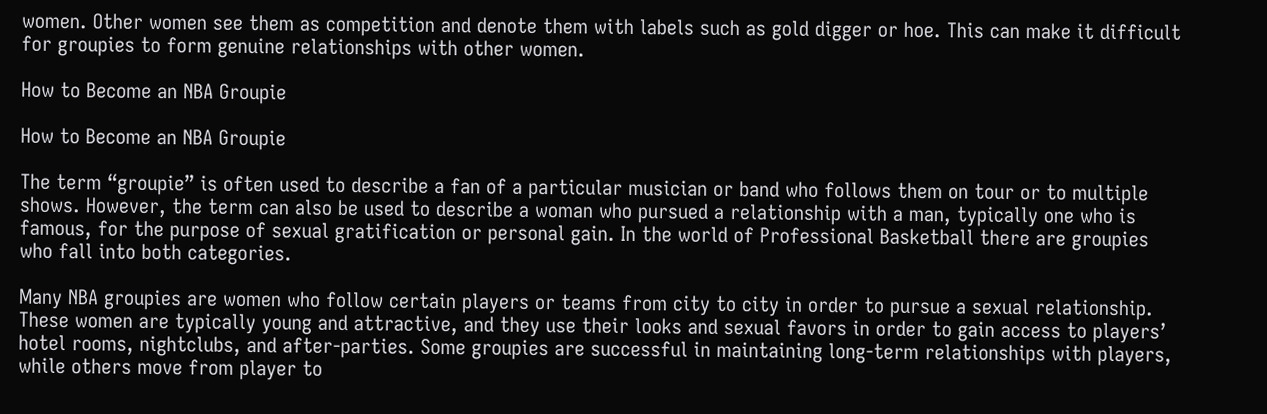women. Other women see them as competition and denote them with labels such as gold digger or hoe. This can make it difficult for groupies to form genuine relationships with other women.

How to Become an NBA Groupie

How to Become an NBA Groupie

The term “groupie” is often used to describe a fan of a particular musician or band who follows them on tour or to multiple shows. However, the term can also be used to describe a woman who pursued a relationship with a man, typically one who is famous, for the purpose of sexual gratification or personal gain. In the world of Professional Basketball there are groupies who fall into both categories.

Many NBA groupies are women who follow certain players or teams from city to city in order to pursue a sexual relationship. These women are typically young and attractive, and they use their looks and sexual favors in order to gain access to players’ hotel rooms, nightclubs, and after-parties. Some groupies are successful in maintaining long-term relationships with players, while others move from player to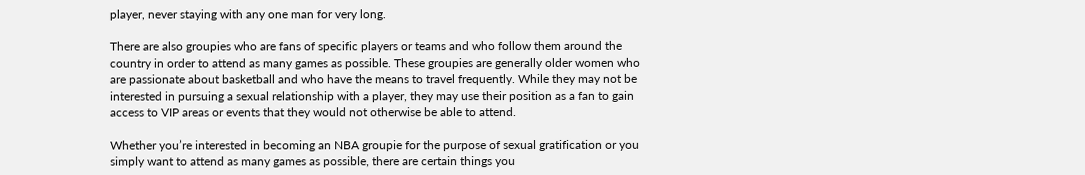player, never staying with any one man for very long.

There are also groupies who are fans of specific players or teams and who follow them around the country in order to attend as many games as possible. These groupies are generally older women who are passionate about basketball and who have the means to travel frequently. While they may not be interested in pursuing a sexual relationship with a player, they may use their position as a fan to gain access to VIP areas or events that they would not otherwise be able to attend.

Whether you’re interested in becoming an NBA groupie for the purpose of sexual gratification or you simply want to attend as many games as possible, there are certain things you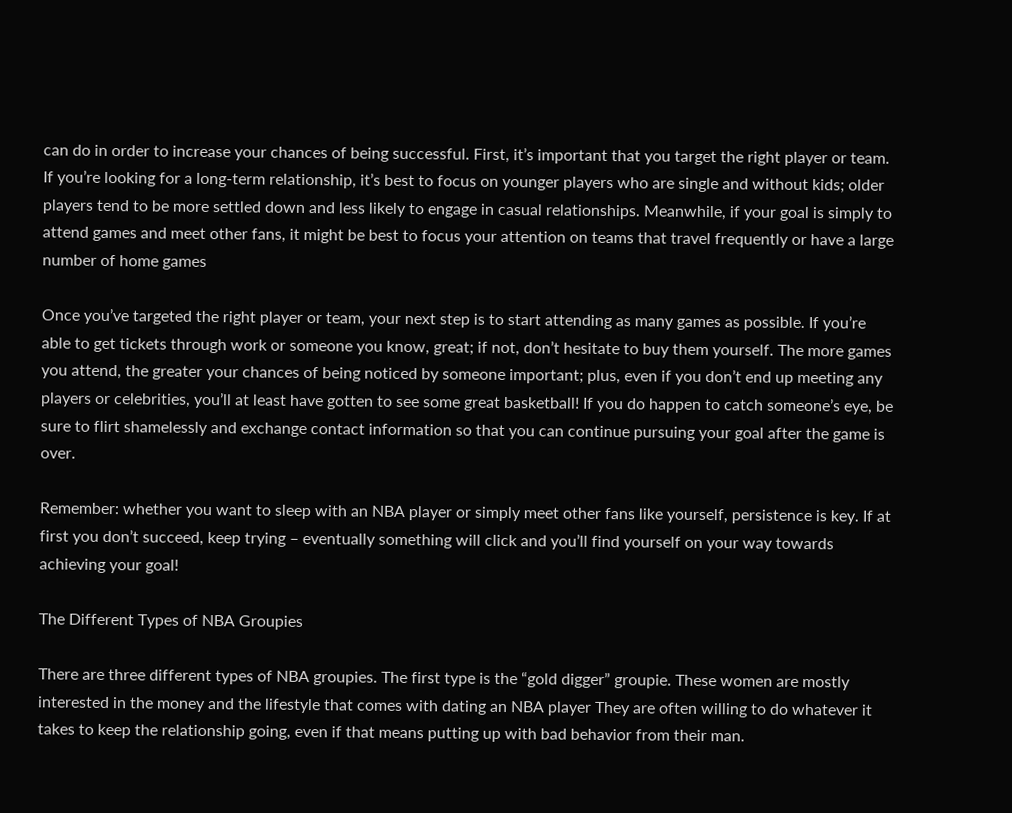can do in order to increase your chances of being successful. First, it’s important that you target the right player or team. If you’re looking for a long-term relationship, it’s best to focus on younger players who are single and without kids; older players tend to be more settled down and less likely to engage in casual relationships. Meanwhile, if your goal is simply to attend games and meet other fans, it might be best to focus your attention on teams that travel frequently or have a large number of home games

Once you’ve targeted the right player or team, your next step is to start attending as many games as possible. If you’re able to get tickets through work or someone you know, great; if not, don’t hesitate to buy them yourself. The more games you attend, the greater your chances of being noticed by someone important; plus, even if you don’t end up meeting any players or celebrities, you’ll at least have gotten to see some great basketball! If you do happen to catch someone’s eye, be sure to flirt shamelessly and exchange contact information so that you can continue pursuing your goal after the game is over.

Remember: whether you want to sleep with an NBA player or simply meet other fans like yourself, persistence is key. If at first you don’t succeed, keep trying – eventually something will click and you’ll find yourself on your way towards achieving your goal!

The Different Types of NBA Groupies

There are three different types of NBA groupies. The first type is the “gold digger” groupie. These women are mostly interested in the money and the lifestyle that comes with dating an NBA player They are often willing to do whatever it takes to keep the relationship going, even if that means putting up with bad behavior from their man.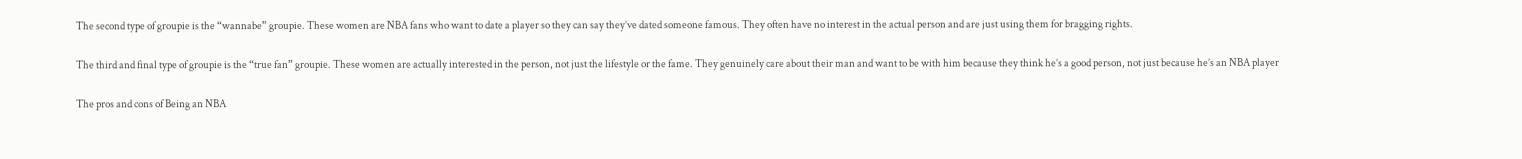The second type of groupie is the “wannabe” groupie. These women are NBA fans who want to date a player so they can say they’ve dated someone famous. They often have no interest in the actual person and are just using them for bragging rights.

The third and final type of groupie is the “true fan” groupie. These women are actually interested in the person, not just the lifestyle or the fame. They genuinely care about their man and want to be with him because they think he’s a good person, not just because he’s an NBA player

The pros and cons of Being an NBA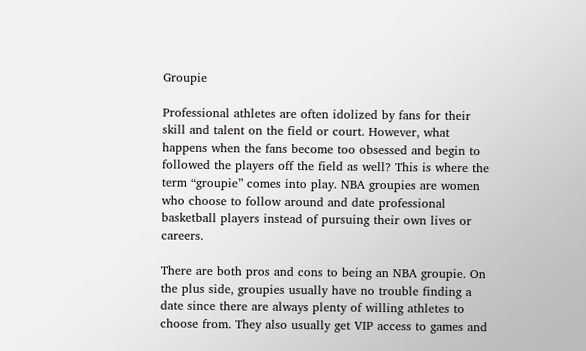Groupie

Professional athletes are often idolized by fans for their skill and talent on the field or court. However, what happens when the fans become too obsessed and begin to followed the players off the field as well? This is where the term “groupie” comes into play. NBA groupies are women who choose to follow around and date professional basketball players instead of pursuing their own lives or careers.

There are both pros and cons to being an NBA groupie. On the plus side, groupies usually have no trouble finding a date since there are always plenty of willing athletes to choose from. They also usually get VIP access to games and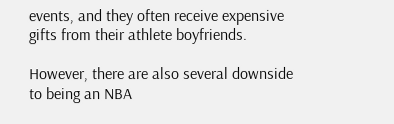events, and they often receive expensive gifts from their athlete boyfriends.

However, there are also several downside to being an NBA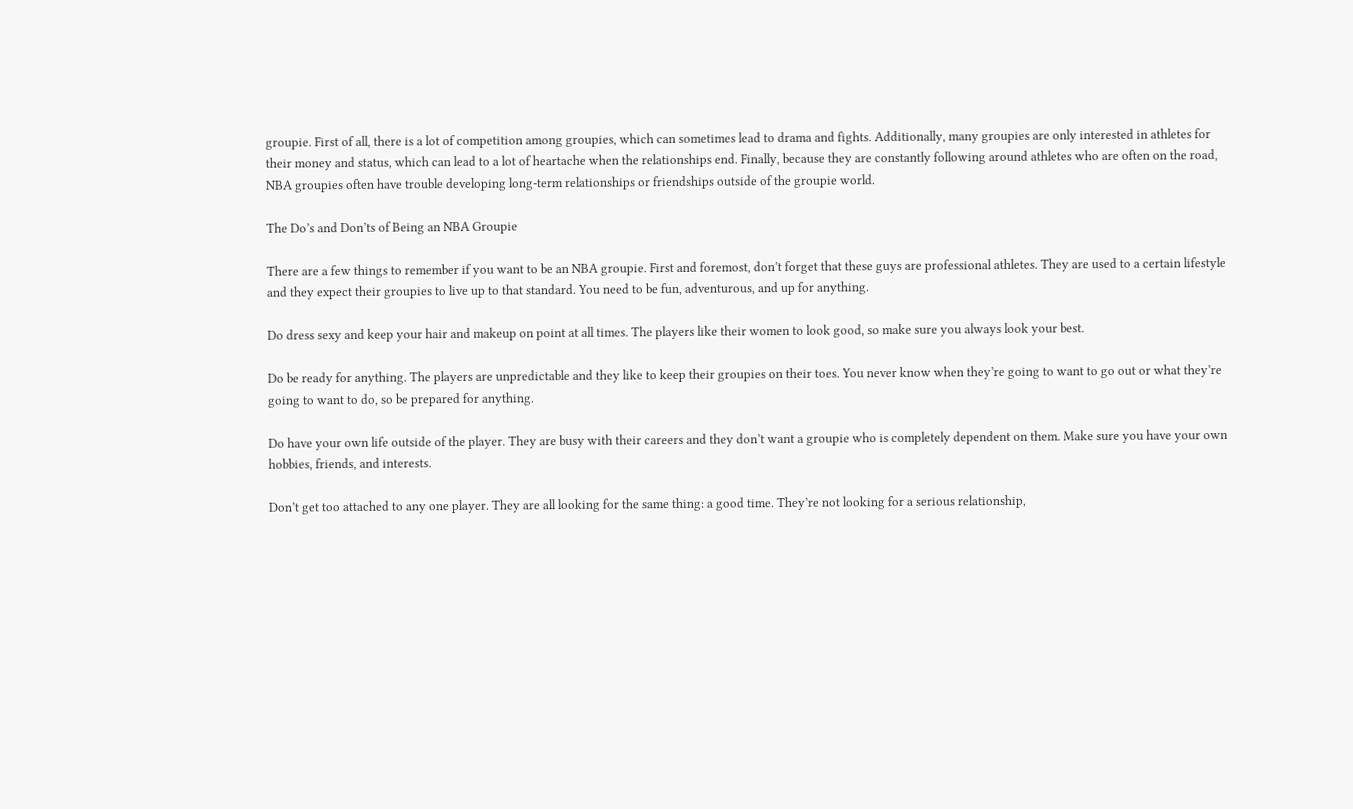groupie. First of all, there is a lot of competition among groupies, which can sometimes lead to drama and fights. Additionally, many groupies are only interested in athletes for their money and status, which can lead to a lot of heartache when the relationships end. Finally, because they are constantly following around athletes who are often on the road, NBA groupies often have trouble developing long-term relationships or friendships outside of the groupie world.

The Do’s and Don’ts of Being an NBA Groupie

There are a few things to remember if you want to be an NBA groupie. First and foremost, don’t forget that these guys are professional athletes. They are used to a certain lifestyle and they expect their groupies to live up to that standard. You need to be fun, adventurous, and up for anything.

Do dress sexy and keep your hair and makeup on point at all times. The players like their women to look good, so make sure you always look your best.

Do be ready for anything. The players are unpredictable and they like to keep their groupies on their toes. You never know when they’re going to want to go out or what they’re going to want to do, so be prepared for anything.

Do have your own life outside of the player. They are busy with their careers and they don’t want a groupie who is completely dependent on them. Make sure you have your own hobbies, friends, and interests.

Don’t get too attached to any one player. They are all looking for the same thing: a good time. They’re not looking for a serious relationship,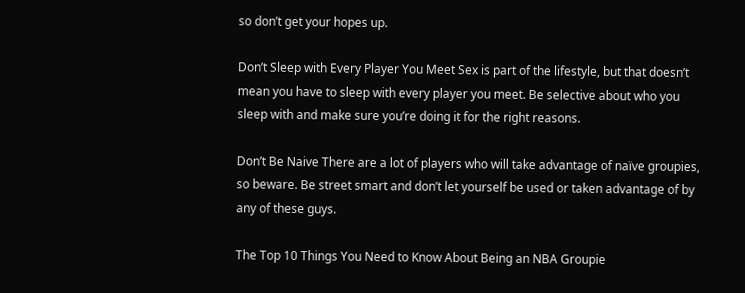so don’t get your hopes up.

Don’t Sleep with Every Player You Meet Sex is part of the lifestyle, but that doesn’t mean you have to sleep with every player you meet. Be selective about who you sleep with and make sure you’re doing it for the right reasons.

Don’t Be Naive There are a lot of players who will take advantage of naïve groupies, so beware. Be street smart and don’t let yourself be used or taken advantage of by any of these guys.

The Top 10 Things You Need to Know About Being an NBA Groupie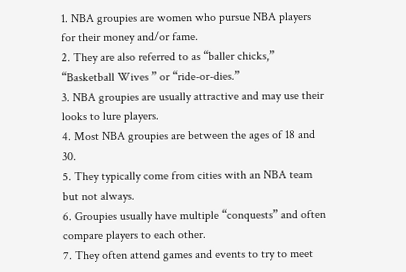1. NBA groupies are women who pursue NBA players for their money and/or fame.
2. They are also referred to as “baller chicks,” “Basketball Wives ” or “ride-or-dies.”
3. NBA groupies are usually attractive and may use their looks to lure players.
4. Most NBA groupies are between the ages of 18 and 30.
5. They typically come from cities with an NBA team but not always.
6. Groupies usually have multiple “conquests” and often compare players to each other.
7. They often attend games and events to try to meet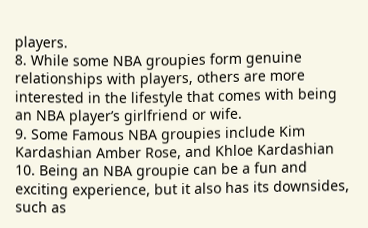players.
8. While some NBA groupies form genuine relationships with players, others are more interested in the lifestyle that comes with being an NBA player’s girlfriend or wife.
9. Some Famous NBA groupies include Kim Kardashian Amber Rose, and Khloe Kardashian
10. Being an NBA groupie can be a fun and exciting experience, but it also has its downsides, such as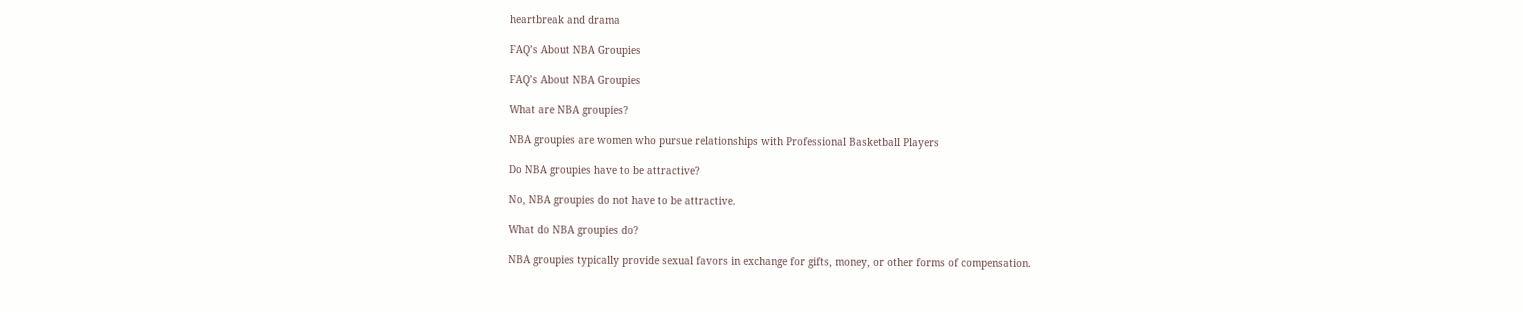heartbreak and drama

FAQ’s About NBA Groupies

FAQ’s About NBA Groupies

What are NBA groupies?

NBA groupies are women who pursue relationships with Professional Basketball Players

Do NBA groupies have to be attractive?

No, NBA groupies do not have to be attractive.

What do NBA groupies do?

NBA groupies typically provide sexual favors in exchange for gifts, money, or other forms of compensation.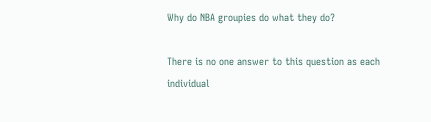Why do NBA groupies do what they do?

There is no one answer to this question as each individual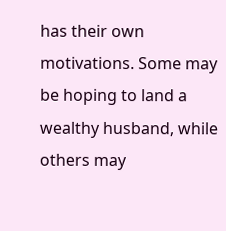has their own motivations. Some may be hoping to land a wealthy husband, while others may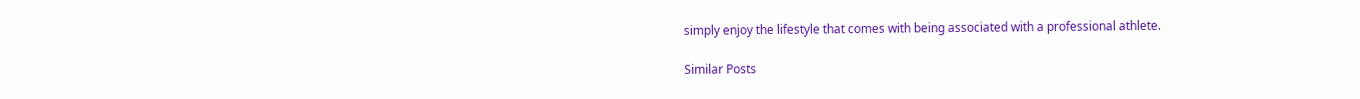simply enjoy the lifestyle that comes with being associated with a professional athlete.

Similar Posts